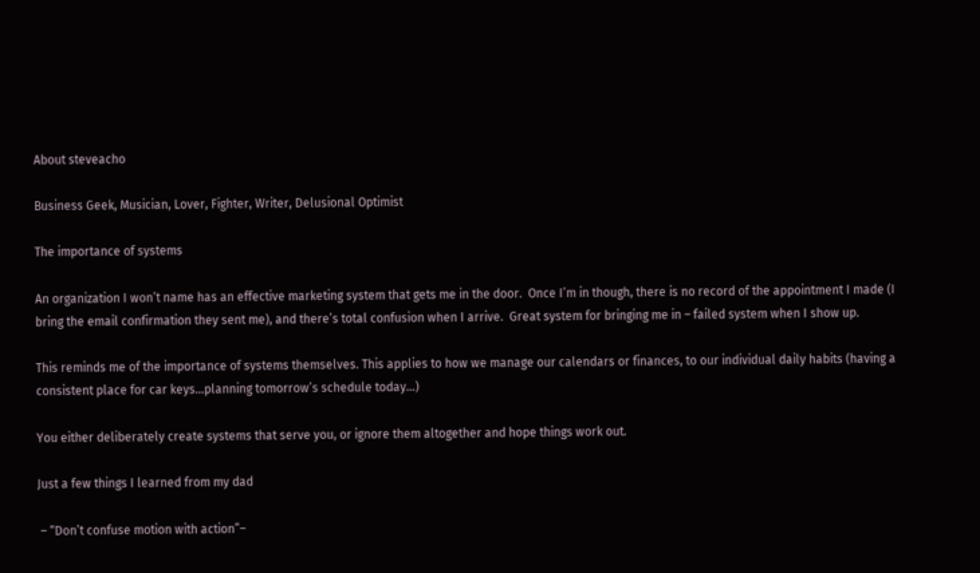About steveacho

Business Geek, Musician, Lover, Fighter, Writer, Delusional Optimist

The importance of systems

An organization I won’t name has an effective marketing system that gets me in the door.  Once I’m in though, there is no record of the appointment I made (I bring the email confirmation they sent me), and there’s total confusion when I arrive.  Great system for bringing me in – failed system when I show up.

This reminds me of the importance of systems themselves. This applies to how we manage our calendars or finances, to our individual daily habits (having a consistent place for car keys…planning tomorrow’s schedule today…)

You either deliberately create systems that serve you, or ignore them altogether and hope things work out.

Just a few things I learned from my dad

 – “Don’t confuse motion with action”–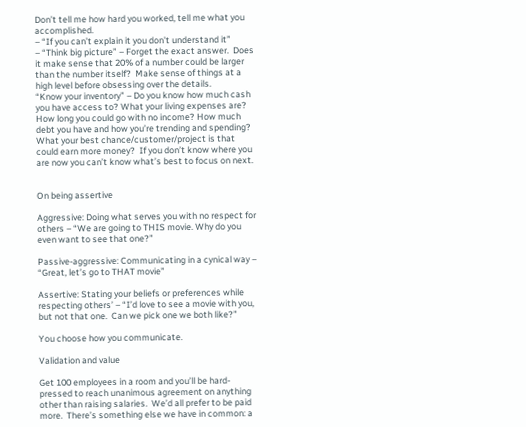Don’t tell me how hard you worked, tell me what you accomplished.
– “If you can’t explain it you don’t understand it”
– “Think big picture” – Forget the exact answer.  Does it make sense that 20% of a number could be larger than the number itself?  Make sense of things at a high level before obsessing over the details.
“Know your inventory” – Do you know how much cash you have access to? What your living expenses are? How long you could go with no income? How much debt you have and how you’re trending and spending? What your best chance/customer/project is that could earn more money?  If you don’t know where you are now you can’t know what’s best to focus on next.


On being assertive

Aggressive: Doing what serves you with no respect for others – “We are going to THIS movie. Why do you even want to see that one?”

Passive-aggressive: Communicating in a cynical way –  “Great, let’s go to THAT movie”

Assertive: Stating your beliefs or preferences while respecting others’ – “I’d love to see a movie with you, but not that one.  Can we pick one we both like?”

You choose how you communicate.

Validation and value

Get 100 employees in a room and you’ll be hard-pressed to reach unanimous agreement on anything other than raising salaries.  We’d all prefer to be paid more.  There’s something else we have in common: a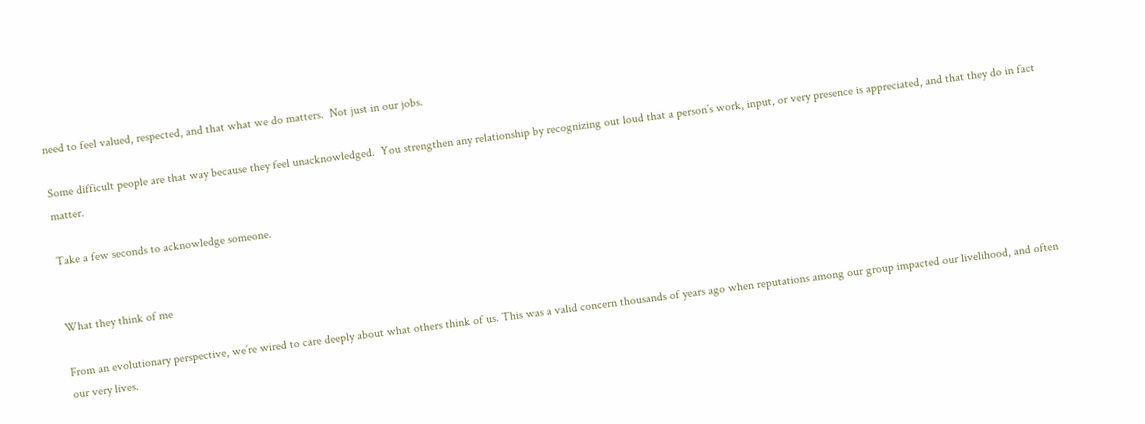need to feel valued, respected, and that what we do matters.  Not just in our jobs.

Some difficult people are that way because they feel unacknowledged.  You strengthen any relationship by recognizing out loud that a person’s work, input, or very presence is appreciated, and that they do in fact matter.

Take a few seconds to acknowledge someone.


What they think of me

From an evolutionary perspective, we’re wired to care deeply about what others think of us. This was a valid concern thousands of years ago when reputations among our group impacted our livelihood, and often our very lives.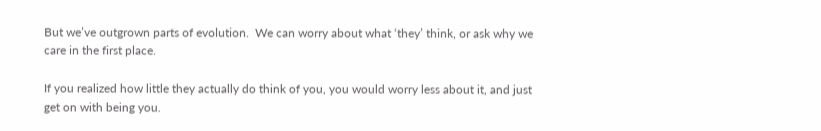But we’ve outgrown parts of evolution.  We can worry about what ‘they’ think, or ask why we care in the first place.

If you realized how little they actually do think of you, you would worry less about it, and just get on with being you.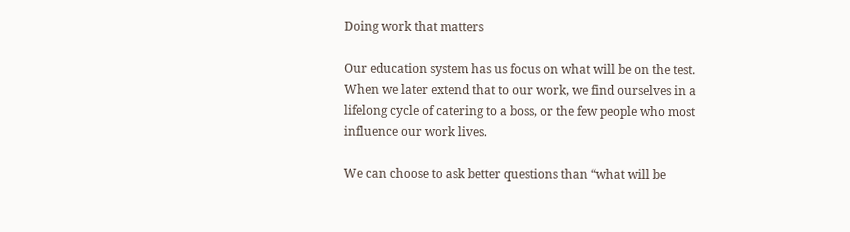Doing work that matters

Our education system has us focus on what will be on the test.  When we later extend that to our work, we find ourselves in a lifelong cycle of catering to a boss, or the few people who most influence our work lives.

We can choose to ask better questions than “what will be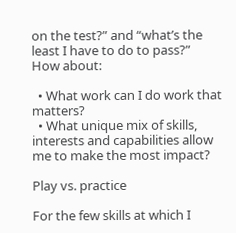on the test?” and “what’s the least I have to do to pass?”  How about:

  • What work can I do work that matters?
  • What unique mix of skills, interests and capabilities allow me to make the most impact?

Play vs. practice

For the few skills at which I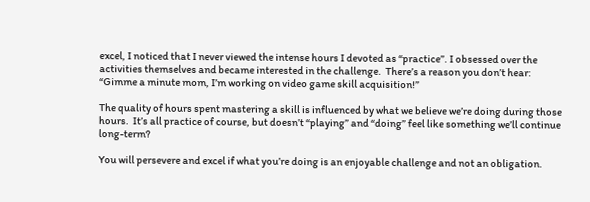excel, I noticed that I never viewed the intense hours I devoted as “practice”. I obsessed over the activities themselves and became interested in the challenge.  There’s a reason you don’t hear: “Gimme a minute mom, I’m working on video game skill acquisition!”

The quality of hours spent mastering a skill is influenced by what we believe we’re doing during those hours.  It’s all practice of course, but doesn’t “playing” and “doing” feel like something we’ll continue long-term?

You will persevere and excel if what you’re doing is an enjoyable challenge and not an obligation.